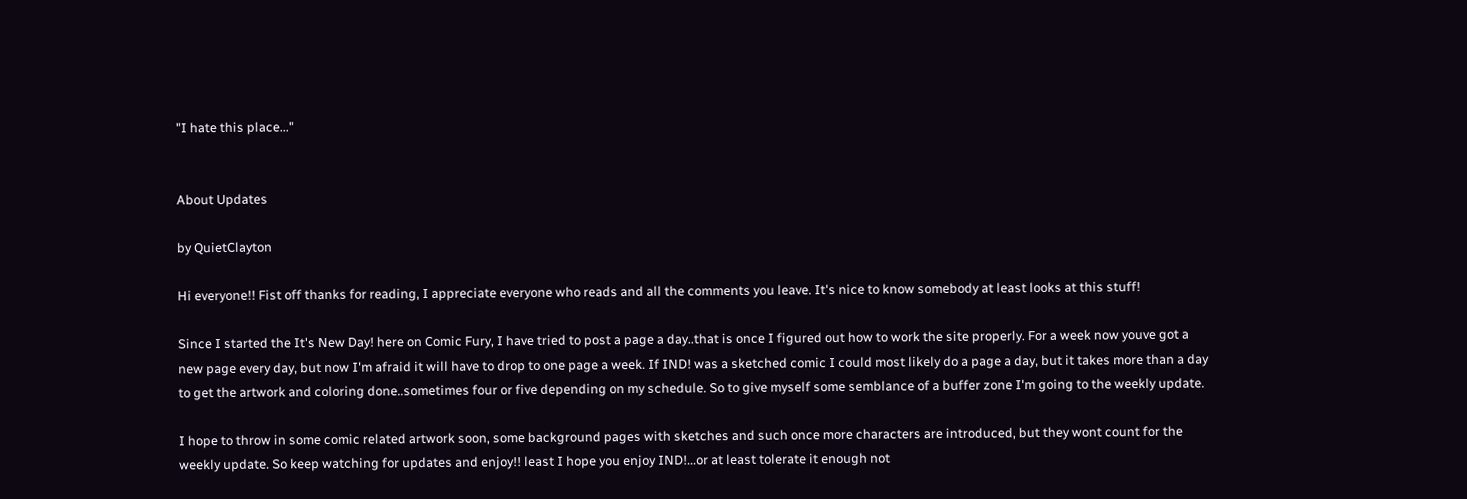"I hate this place..."


About Updates

by QuietClayton

Hi everyone!! Fist off thanks for reading, I appreciate everyone who reads and all the comments you leave. It's nice to know somebody at least looks at this stuff!

Since I started the It's New Day! here on Comic Fury, I have tried to post a page a day..that is once I figured out how to work the site properly. For a week now youve got a new page every day, but now I'm afraid it will have to drop to one page a week. If IND! was a sketched comic I could most likely do a page a day, but it takes more than a day to get the artwork and coloring done..sometimes four or five depending on my schedule. So to give myself some semblance of a buffer zone I'm going to the weekly update.

I hope to throw in some comic related artwork soon, some background pages with sketches and such once more characters are introduced, but they wont count for the weekly update. So keep watching for updates and enjoy!! least I hope you enjoy IND!...or at least tolerate it enough not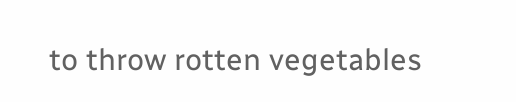to throw rotten vegetables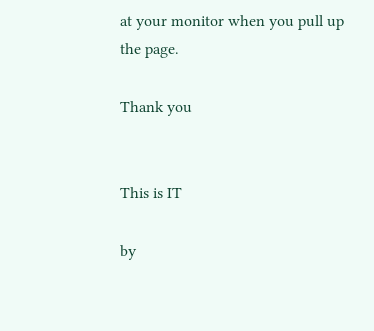at your monitor when you pull up the page.

Thank you


This is IT

by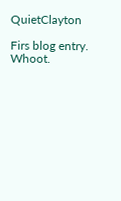QuietClayton

Firs blog entry. Whoot.